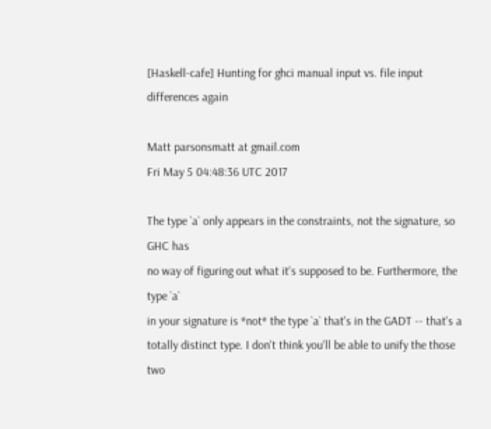[Haskell-cafe] Hunting for ghci manual input vs. file input differences again

Matt parsonsmatt at gmail.com
Fri May 5 04:48:36 UTC 2017

The type `a` only appears in the constraints, not the signature, so GHC has
no way of figuring out what it's supposed to be. Furthermore, the type `a`
in your signature is *not* the type `a` that's in the GADT -- that's a
totally distinct type. I don't think you'll be able to unify the those two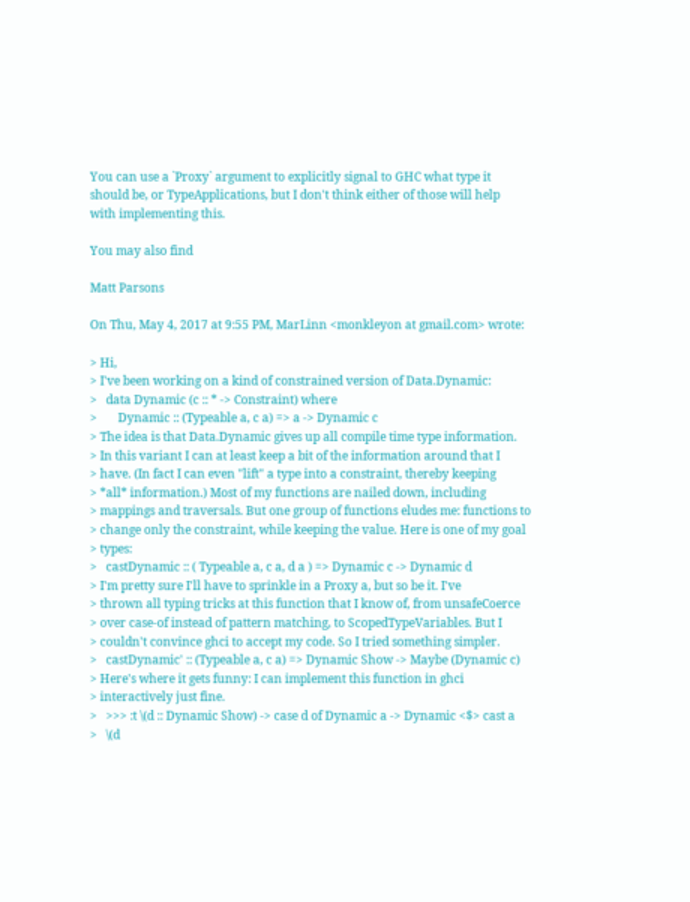You can use a `Proxy` argument to explicitly signal to GHC what type it
should be, or TypeApplications, but I don't think either of those will help
with implementing this.

You may also find

Matt Parsons

On Thu, May 4, 2017 at 9:55 PM, MarLinn <monkleyon at gmail.com> wrote:

> Hi,
> I've been working on a kind of constrained version of Data.Dynamic:
>   data Dynamic (c :: * -> Constraint) where
>       Dynamic :: (Typeable a, c a) => a -> Dynamic c
> The idea is that Data.Dynamic gives up all compile time type information.
> In this variant I can at least keep a bit of the information around that I
> have. (In fact I can even "lift" a type into a constraint, thereby keeping
> *all* information.) Most of my functions are nailed down, including
> mappings and traversals. But one group of functions eludes me: functions to
> change only the constraint, while keeping the value. Here is one of my goal
> types:
>   castDynamic :: ( Typeable a, c a, d a ) => Dynamic c -> Dynamic d
> I'm pretty sure I'll have to sprinkle in a Proxy a, but so be it. I've
> thrown all typing tricks at this function that I know of, from unsafeCoerce
> over case-of instead of pattern matching, to ScopedTypeVariables. But I
> couldn't convince ghci to accept my code. So I tried something simpler.
>   castDynamic' :: (Typeable a, c a) => Dynamic Show -> Maybe (Dynamic c)
> Here's where it gets funny: I can implement this function in ghci
> interactively just fine.
>   >>> :t \(d :: Dynamic Show) -> case d of Dynamic a -> Dynamic <$> cast a
>   \(d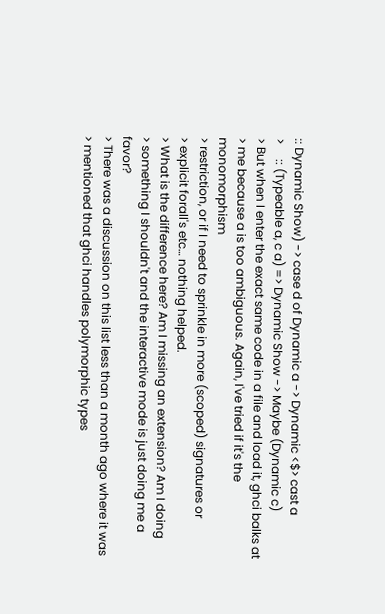:: Dynamic Show) -> case d of Dynamic a -> Dynamic <$> cast a
>     :: (Typeable a, c a) => Dynamic Show -> Maybe (Dynamic c)
> But when I enter the exact same code in a file and load it, ghci balks at
> me because a is too ambiguous. Again, I've tried if it's the monomorphism
> restriction, or if I need to sprinkle in more (scoped) signatures or
> explicit forall's etc… nothing helped.
> What is the difference here? Am I missing an extension? Am I doing
> something I shouldn't and the interactive mode is just doing me a favor?
> There was a discussion on this list less than a month ago where it was
> mentioned that ghci handles polymorphic types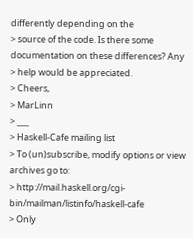differently depending on the
> source of the code. Is there some documentation on these differences? Any
> help would be appreciated.
> Cheers,
> MarLinn
> ___
> Haskell-Cafe mailing list
> To (un)subscribe, modify options or view archives go to:
> http://mail.haskell.org/cgi-bin/mailman/listinfo/haskell-cafe
> Only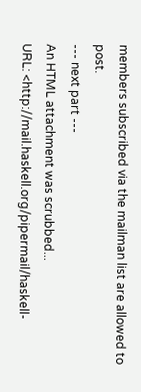members subscribed via the mailman list are allowed to post.
--- next part ---
An HTML attachment was scrubbed...
URL: <http://mail.haskell.org/pipermail/haskell-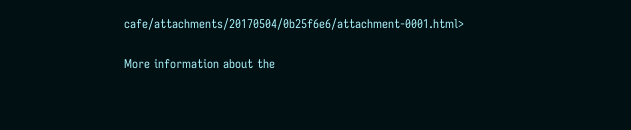cafe/attachments/20170504/0b25f6e6/attachment-0001.html>

More information about the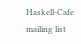Haskell-Cafe mailing list